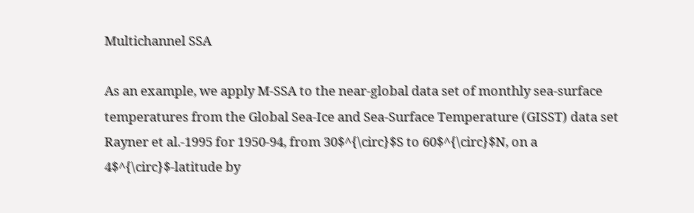Multichannel SSA

As an example, we apply M-SSA to the near-global data set of monthly sea-surface temperatures from the Global Sea-Ice and Sea-Surface Temperature (GISST) data set Rayner et al.-1995 for 1950-94, from 30$^{\circ}$S to 60$^{\circ}$N, on a 4$^{\circ}$-latitude by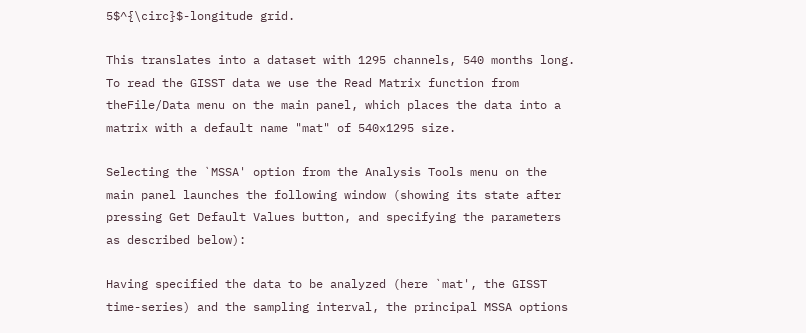5$^{\circ}$-longitude grid.

This translates into a dataset with 1295 channels, 540 months long. To read the GISST data we use the Read Matrix function from theFile/Data menu on the main panel, which places the data into a matrix with a default name "mat" of 540x1295 size.

Selecting the `MSSA' option from the Analysis Tools menu on the main panel launches the following window (showing its state after pressing Get Default Values button, and specifying the parameters as described below):

Having specified the data to be analyzed (here `mat', the GISST time-series) and the sampling interval, the principal MSSA options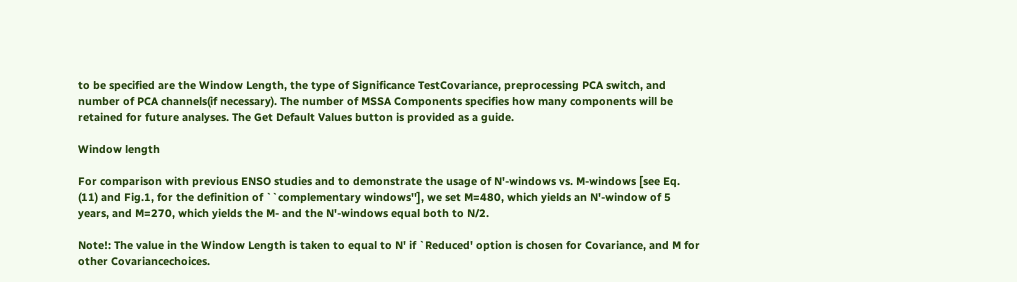to be specified are the Window Length, the type of Significance TestCovariance, preprocessing PCA switch, and number of PCA channels(if necessary). The number of MSSA Components specifies how many components will be retained for future analyses. The Get Default Values button is provided as a guide.

Window length

For comparison with previous ENSO studies and to demonstrate the usage of N'-windows vs. M-windows [see Eq. (11) and Fig.1, for the definition of ``complementary windows''], we set M=480, which yields an N'-window of 5 years, and M=270, which yields the M- and the N'-windows equal both to N/2.

Note!: The value in the Window Length is taken to equal to N' if `Reduced' option is chosen for Covariance, and M for other Covariancechoices.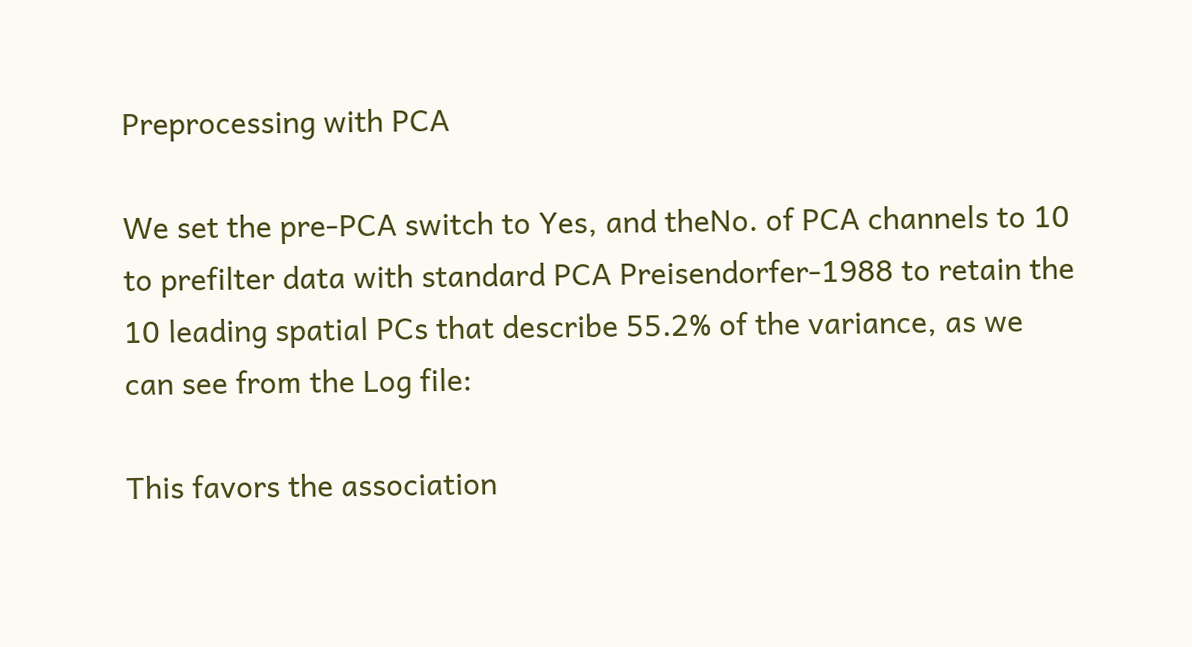Preprocessing with PCA

We set the pre-PCA switch to Yes, and theNo. of PCA channels to 10 to prefilter data with standard PCA Preisendorfer-1988 to retain the 10 leading spatial PCs that describe 55.2% of the variance, as we can see from the Log file:

This favors the association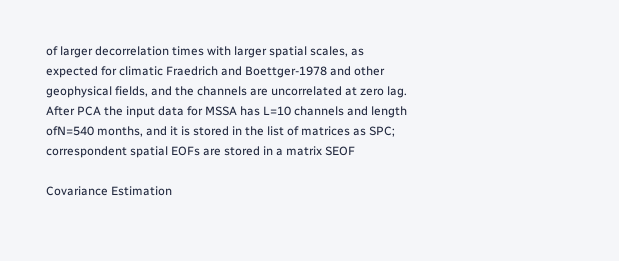of larger decorrelation times with larger spatial scales, as expected for climatic Fraedrich and Boettger-1978 and other geophysical fields, and the channels are uncorrelated at zero lag. After PCA the input data for MSSA has L=10 channels and length ofN=540 months, and it is stored in the list of matrices as SPC; correspondent spatial EOFs are stored in a matrix SEOF

Covariance Estimation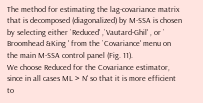The method for estimating the lag-covariance matrix that is decomposed (diagonalized) by M-SSA is chosen by selecting either `Reduced' ,`Vautard-Ghil' , or ` Broomhead &King ' from the `Covariance' menu on the main M-SSA control panel (Fig. 11).
We choose Reduced for the Covariance estimator, since in all cases ML > N' so that it is more efficient to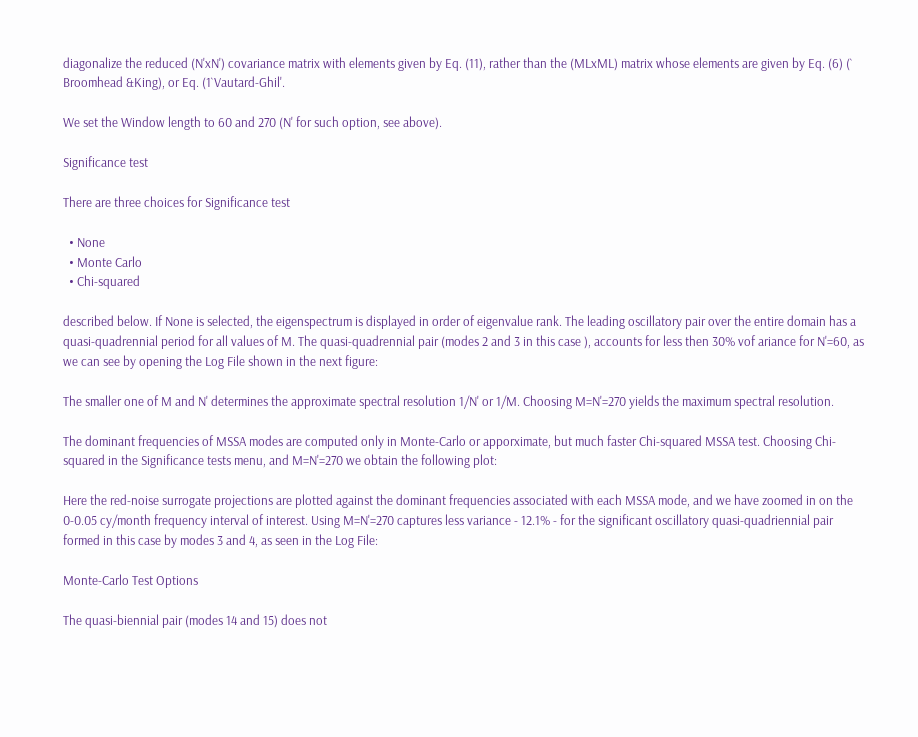diagonalize the reduced (N'xN') covariance matrix with elements given by Eq. (11), rather than the (MLxML) matrix whose elements are given by Eq. (6) (` Broomhead &King), or Eq. (1`Vautard-Ghil'.

We set the Window length to 60 and 270 (N' for such option, see above).

Significance test

There are three choices for Significance test

  • None
  • Monte Carlo
  • Chi-squared

described below. If None is selected, the eigenspectrum is displayed in order of eigenvalue rank. The leading oscillatory pair over the entire domain has a quasi-quadrennial period for all values of M. The quasi-quadrennial pair (modes 2 and 3 in this case ), accounts for less then 30% vof ariance for N'=60, as we can see by opening the Log File shown in the next figure:

The smaller one of M and N' determines the approximate spectral resolution 1/N' or 1/M. Choosing M=N'=270 yields the maximum spectral resolution.

The dominant frequencies of MSSA modes are computed only in Monte-Carlo or apporximate, but much faster Chi-squared MSSA test. Choosing Chi-squared in the Significance tests menu, and M=N'=270 we obtain the following plot:

Here the red-noise surrogate projections are plotted against the dominant frequencies associated with each MSSA mode, and we have zoomed in on the 0-0.05 cy/month frequency interval of interest. Using M=N'=270 captures less variance - 12.1% - for the significant oscillatory quasi-quadriennial pair formed in this case by modes 3 and 4, as seen in the Log File:

Monte-Carlo Test Options

The quasi-biennial pair (modes 14 and 15) does not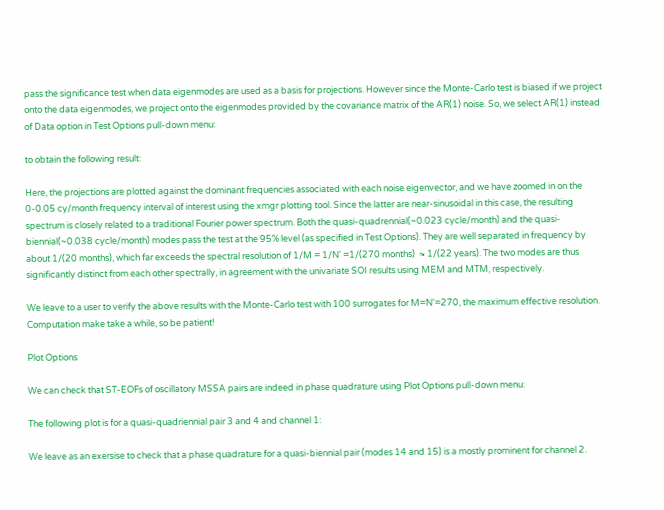pass the significance test when data eigenmodes are used as a basis for projections. However since the Monte-Carlo test is biased if we project onto the data eigenmodes, we project onto the eigenmodes provided by the covariance matrix of the AR(1) noise. So, we select AR(1) instead of Data option in Test Options pull-down menu:

to obtain the following result:

Here, the projections are plotted against the dominant frequencies associated with each noise eigenvector, and we have zoomed in on the 0-0.05 cy/month frequency interval of interest using the xmgr plotting tool. Since the latter are near-sinusoidal in this case, the resulting spectrum is closely related to a traditional Fourier power spectrum. Both the quasi-quadrennial(~0.023 cycle/month) and the quasi-biennial(~0.038 cycle/month) modes pass the test at the 95% level (as specified in Test Options). They are well separated in frequency by about 1/(20 months), which far exceeds the spectral resolution of 1/M = 1/N' =1/(270 months)  ≈ 1/(22 years). The two modes are thus significantly distinct from each other spectrally, in agreement with the univariate SOI results using MEM and MTM, respectively.

We leave to a user to verify the above results with the Monte-Carlo test with 100 surrogates for M=N'=270, the maximum effective resolution. Computation make take a while, so be patient!

Plot Options

We can check that ST-EOFs of oscillatory MSSA pairs are indeed in phase quadrature using Plot Options pull-down menu:

The following plot is for a quasi-quadriennial pair 3 and 4 and channel 1:

We leave as an exersise to check that a phase quadrature for a quasi-biennial pair (modes 14 and 15) is a mostly prominent for channel 2.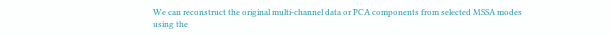We can reconstruct the original multi-channel data or PCA components from selected MSSA modes using the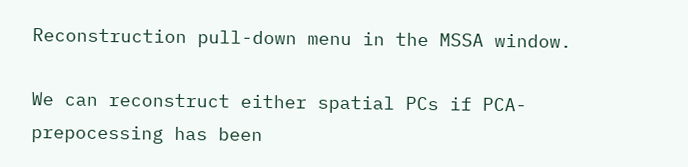Reconstruction pull-down menu in the MSSA window.

We can reconstruct either spatial PCs if PCA-prepocessing has been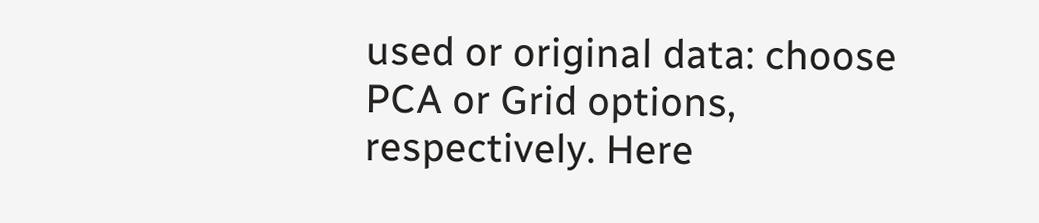used or original data: choose PCA or Grid options, respectively. Here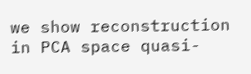we show reconstruction in PCA space quasi-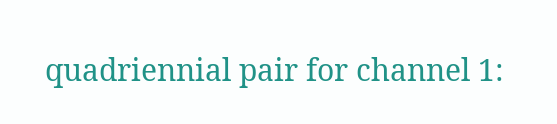quadriennial pair for channel 1: